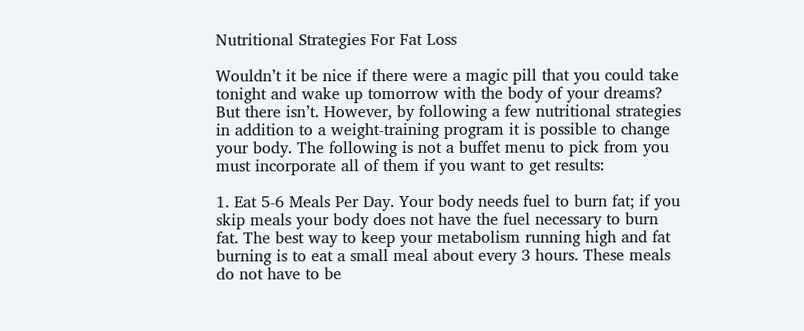Nutritional Strategies For Fat Loss

Wouldn’t it be nice if there were a magic pill that you could take tonight and wake up tomorrow with the body of your dreams? But there isn’t. However, by following a few nutritional strategies in addition to a weight-training program it is possible to change your body. The following is not a buffet menu to pick from you must incorporate all of them if you want to get results:

1. Eat 5-6 Meals Per Day. Your body needs fuel to burn fat; if you skip meals your body does not have the fuel necessary to burn fat. The best way to keep your metabolism running high and fat burning is to eat a small meal about every 3 hours. These meals do not have to be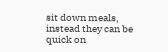sit down meals, instead they can be quick on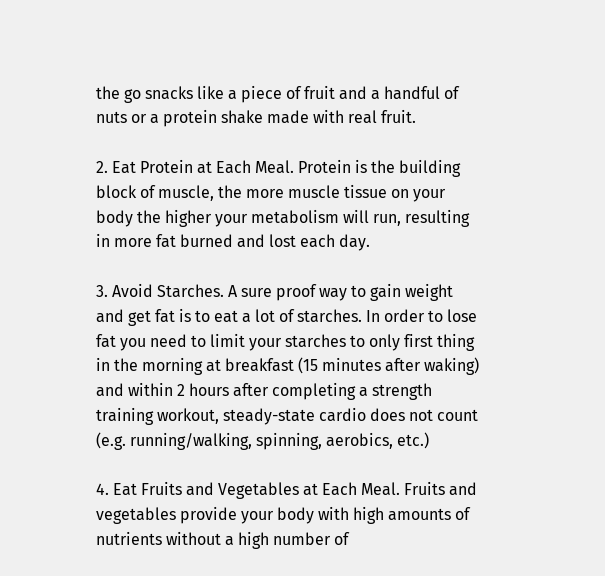the go snacks like a piece of fruit and a handful of nuts or a protein shake made with real fruit.

2. Eat Protein at Each Meal. Protein is the building block of muscle, the more muscle tissue on your body the higher your metabolism will run, resulting in more fat burned and lost each day.

3. Avoid Starches. A sure proof way to gain weight and get fat is to eat a lot of starches. In order to lose fat you need to limit your starches to only first thing in the morning at breakfast (15 minutes after waking) and within 2 hours after completing a strength training workout, steady-state cardio does not count (e.g. running/walking, spinning, aerobics, etc.)

4. Eat Fruits and Vegetables at Each Meal. Fruits and vegetables provide your body with high amounts of nutrients without a high number of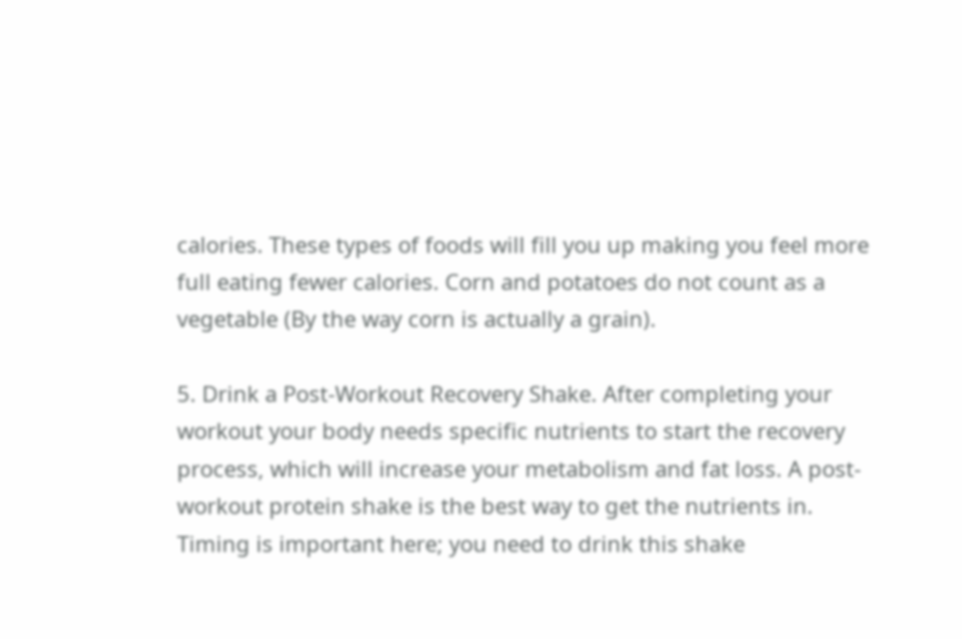calories. These types of foods will fill you up making you feel more full eating fewer calories. Corn and potatoes do not count as a vegetable (By the way corn is actually a grain).

5. Drink a Post-Workout Recovery Shake. After completing your workout your body needs specific nutrients to start the recovery process, which will increase your metabolism and fat loss. A post-workout protein shake is the best way to get the nutrients in. Timing is important here; you need to drink this shake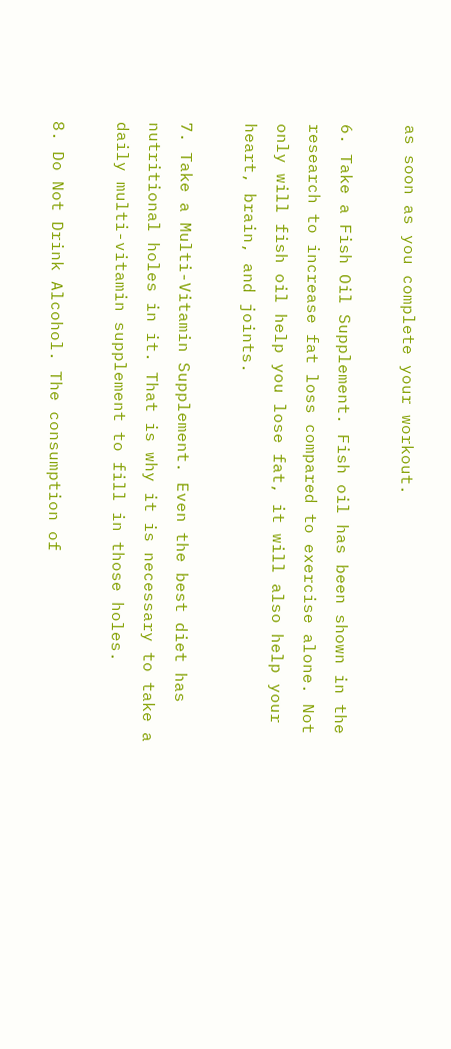as soon as you complete your workout.

6. Take a Fish Oil Supplement. Fish oil has been shown in the research to increase fat loss compared to exercise alone. Not only will fish oil help you lose fat, it will also help your heart, brain, and joints.

7. Take a Multi-Vitamin Supplement. Even the best diet has nutritional holes in it. That is why it is necessary to take a daily multi-vitamin supplement to fill in those holes.

8. Do Not Drink Alcohol. The consumption of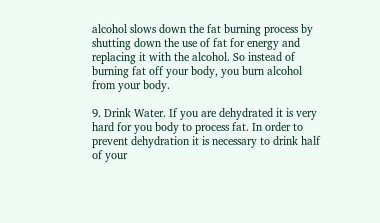alcohol slows down the fat burning process by shutting down the use of fat for energy and replacing it with the alcohol. So instead of burning fat off your body, you burn alcohol from your body.

9. Drink Water. If you are dehydrated it is very hard for you body to process fat. In order to prevent dehydration it is necessary to drink half of your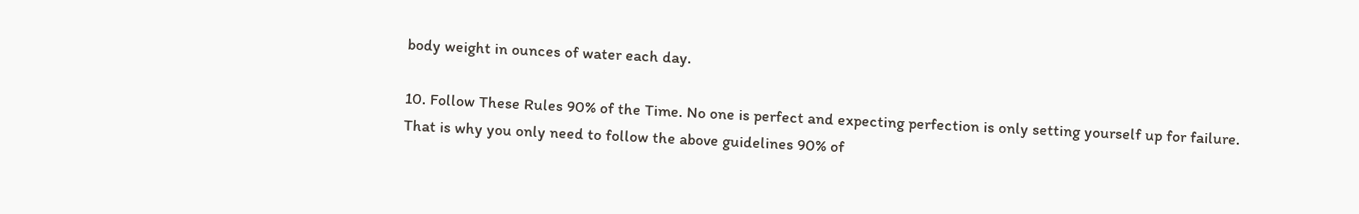body weight in ounces of water each day.

10. Follow These Rules 90% of the Time. No one is perfect and expecting perfection is only setting yourself up for failure. That is why you only need to follow the above guidelines 90% of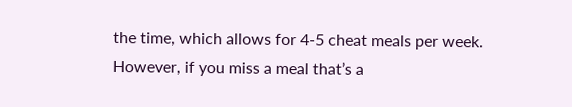the time, which allows for 4-5 cheat meals per week. However, if you miss a meal that’s a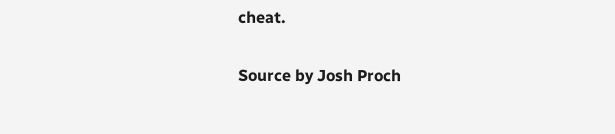cheat.

Source by Josh Proch